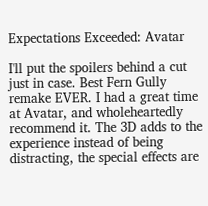Expectations Exceeded: Avatar

I'll put the spoilers behind a cut just in case. Best Fern Gully remake EVER. I had a great time at Avatar, and wholeheartedly recommend it. The 3D adds to the experience instead of being distracting, the special effects are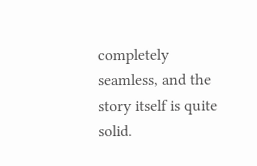completely seamless, and the story itself is quite solid.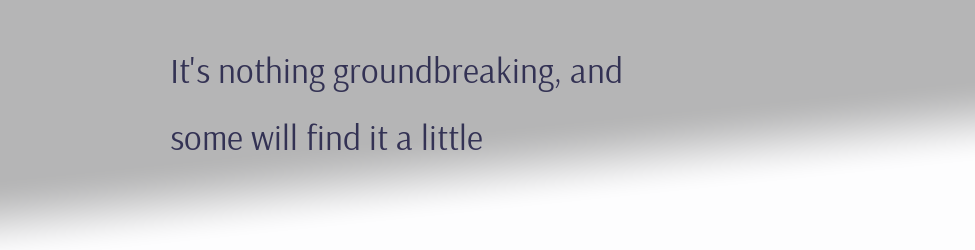It's nothing groundbreaking, and some will find it a little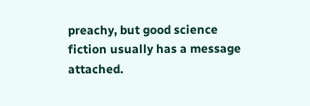preachy, but good science fiction usually has a message attached.